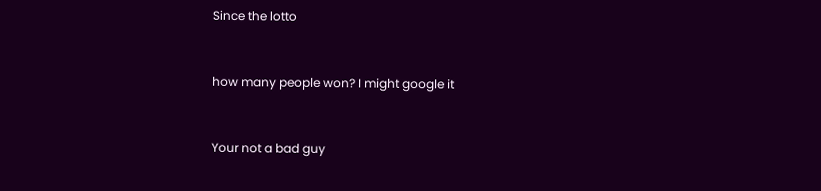Since the lotto


how many people won? I might google it


Your not a bad guy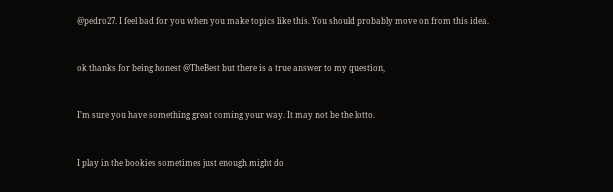@pedro27. I feel bad for you when you make topics like this. You should probably move on from this idea.


ok thanks for being honest @TheBest but there is a true answer to my question,


I’m sure you have something great coming your way. It may not be the lotto.


I play in the bookies sometimes just enough might do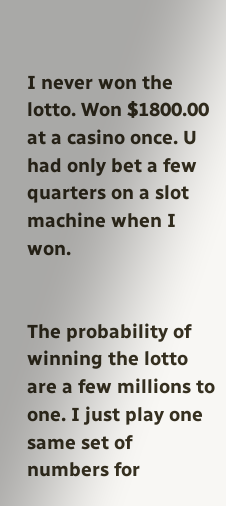I never won the lotto. Won $1800.00 at a casino once. U had only bet a few quarters on a slot machine when I won.


The probability of winning the lotto are a few millions to one. I just play one same set of numbers for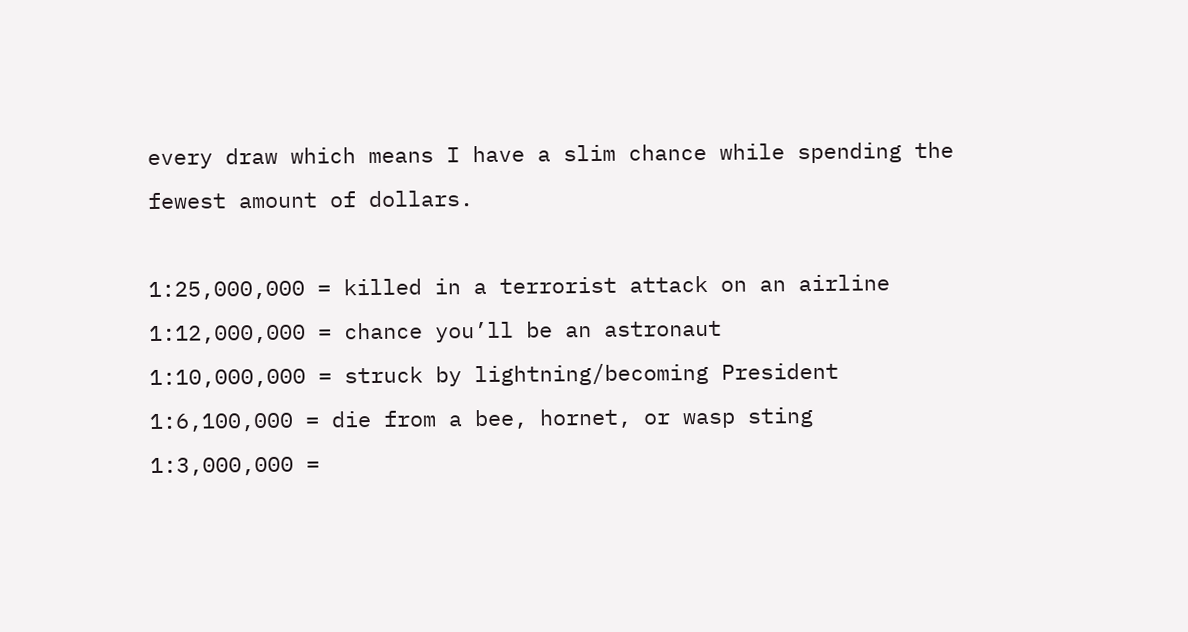every draw which means I have a slim chance while spending the fewest amount of dollars.

1:25,000,000 = killed in a terrorist attack on an airline
1:12,000,000 = chance you’ll be an astronaut
1:10,000,000 = struck by lightning/becoming President
1:6,100,000 = die from a bee, hornet, or wasp sting
1:3,000,000 =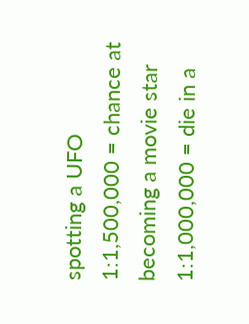spotting a UFO
1:1,500,000 = chance at becoming a movie star
1:1,000,000 = die in a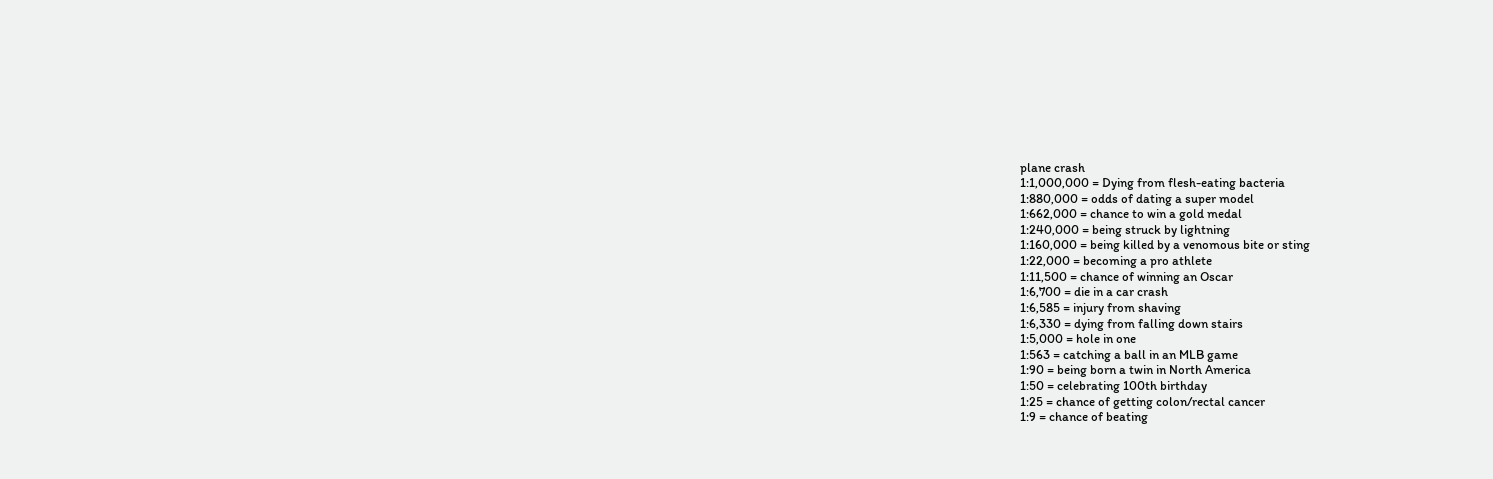plane crash
1:1,000,000 = Dying from flesh-eating bacteria
1:880,000 = odds of dating a super model
1:662,000 = chance to win a gold medal
1:240,000 = being struck by lightning
1:160,000 = being killed by a venomous bite or sting
1:22,000 = becoming a pro athlete
1:11,500 = chance of winning an Oscar
1:6,700 = die in a car crash
1:6,585 = injury from shaving
1:6,330 = dying from falling down stairs
1:5,000 = hole in one
1:563 = catching a ball in an MLB game
1:90 = being born a twin in North America
1:50 = celebrating 100th birthday
1:25 = chance of getting colon/rectal cancer
1:9 = chance of beating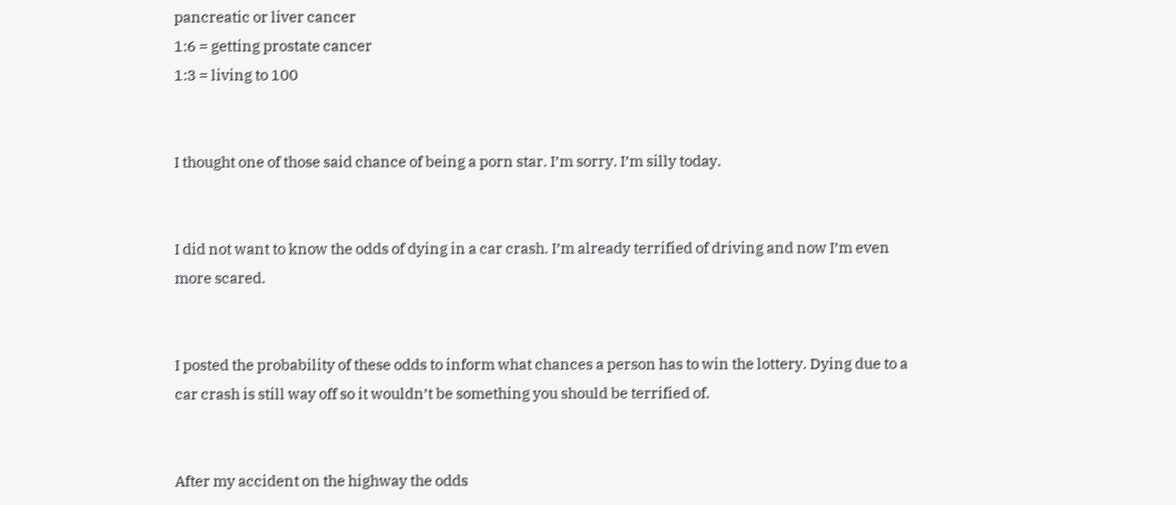pancreatic or liver cancer
1:6 = getting prostate cancer
1:3 = living to 100


I thought one of those said chance of being a porn star. I’m sorry. I’m silly today.


I did not want to know the odds of dying in a car crash. I’m already terrified of driving and now I’m even more scared.


I posted the probability of these odds to inform what chances a person has to win the lottery. Dying due to a car crash is still way off so it wouldn’t be something you should be terrified of.


After my accident on the highway the odds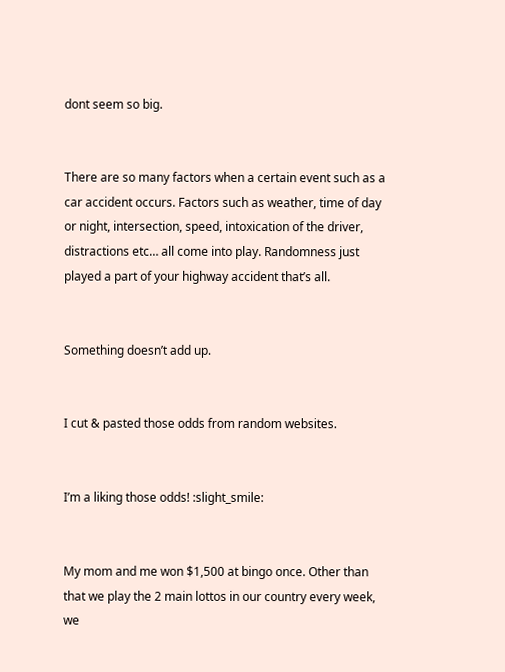dont seem so big.


There are so many factors when a certain event such as a car accident occurs. Factors such as weather, time of day or night, intersection, speed, intoxication of the driver, distractions etc… all come into play. Randomness just played a part of your highway accident that’s all.


Something doesn’t add up.


I cut & pasted those odds from random websites.


I’m a liking those odds! :slight_smile:


My mom and me won $1,500 at bingo once. Other than that we play the 2 main lottos in our country every week, we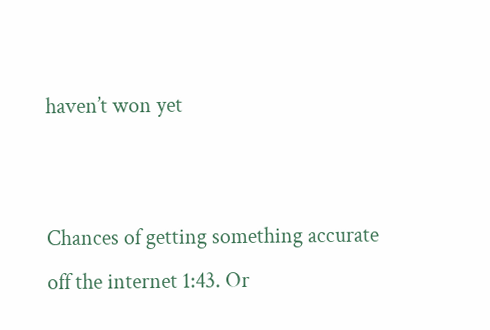haven’t won yet


Chances of getting something accurate off the internet 1:43. Or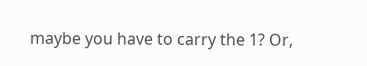maybe you have to carry the 1? Or,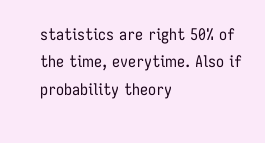statistics are right 50% of the time, everytime. Also if probability theory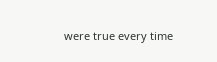were true every time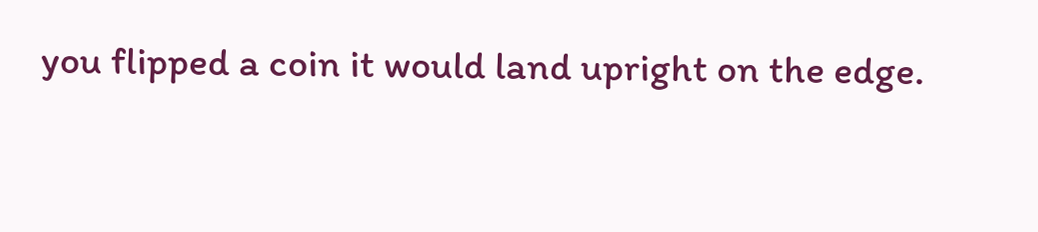you flipped a coin it would land upright on the edge.